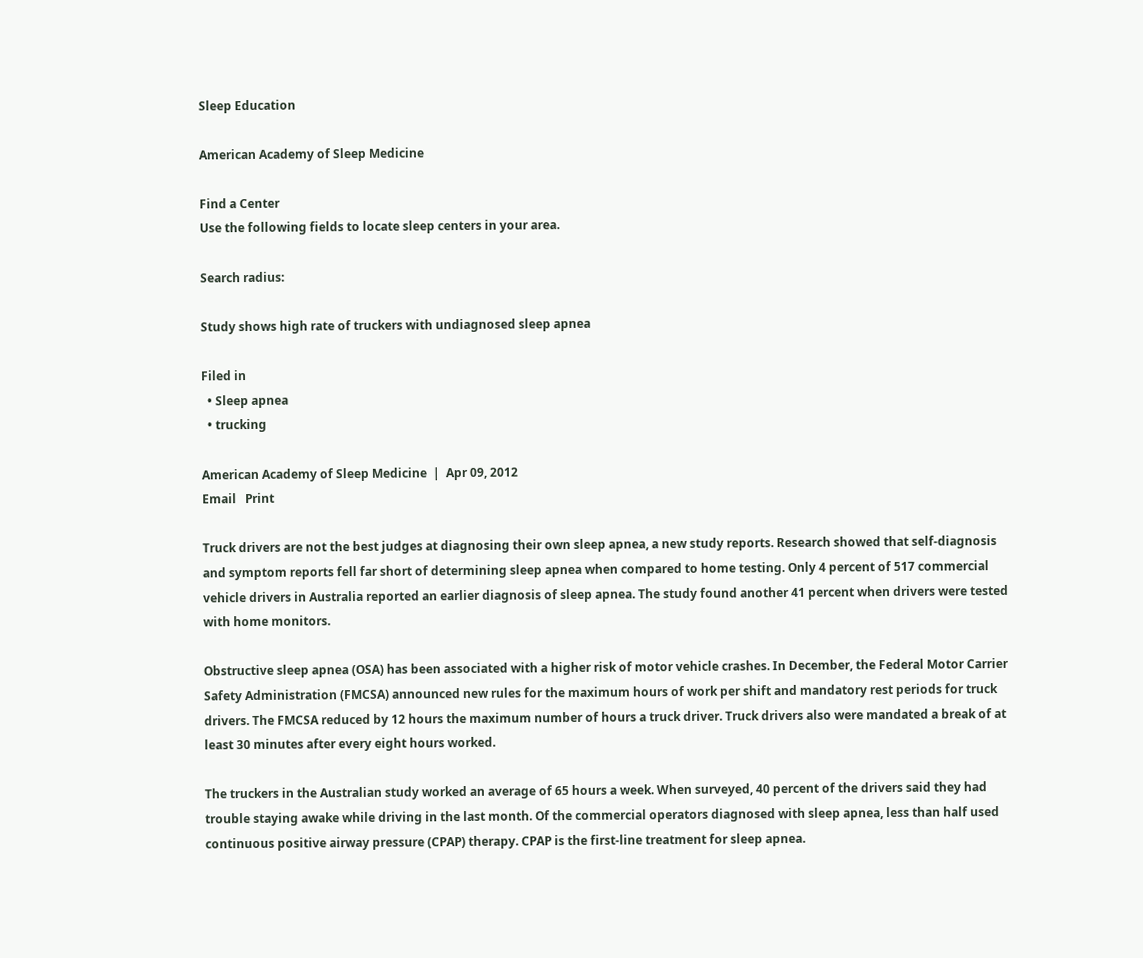Sleep Education

American Academy of Sleep Medicine

Find a Center
Use the following fields to locate sleep centers in your area.

Search radius:

Study shows high rate of truckers with undiagnosed sleep apnea

Filed in
  • Sleep apnea
  • trucking

American Academy of Sleep Medicine  |  Apr 09, 2012
Email   Print

Truck drivers are not the best judges at diagnosing their own sleep apnea, a new study reports. Research showed that self-diagnosis and symptom reports fell far short of determining sleep apnea when compared to home testing. Only 4 percent of 517 commercial vehicle drivers in Australia reported an earlier diagnosis of sleep apnea. The study found another 41 percent when drivers were tested with home monitors.

Obstructive sleep apnea (OSA) has been associated with a higher risk of motor vehicle crashes. In December, the Federal Motor Carrier Safety Administration (FMCSA) announced new rules for the maximum hours of work per shift and mandatory rest periods for truck drivers. The FMCSA reduced by 12 hours the maximum number of hours a truck driver. Truck drivers also were mandated a break of at least 30 minutes after every eight hours worked.

The truckers in the Australian study worked an average of 65 hours a week. When surveyed, 40 percent of the drivers said they had trouble staying awake while driving in the last month. Of the commercial operators diagnosed with sleep apnea, less than half used continuous positive airway pressure (CPAP) therapy. CPAP is the first-line treatment for sleep apnea.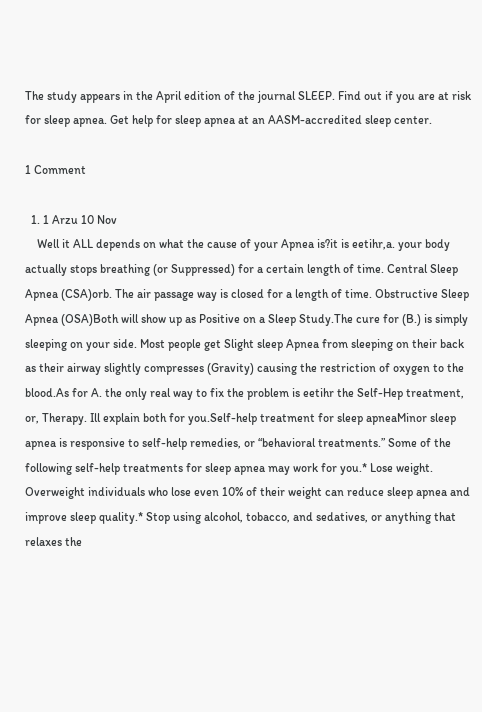The study appears in the April edition of the journal SLEEP. Find out if you are at risk for sleep apnea. Get help for sleep apnea at an AASM-accredited sleep center.

1 Comment

  1. 1 Arzu 10 Nov
    Well it ALL depends on what the cause of your Apnea is?it is eetihr,a. your body actually stops breathing (or Suppressed) for a certain length of time. Central Sleep Apnea (CSA)orb. The air passage way is closed for a length of time. Obstructive Sleep Apnea (OSA)Both will show up as Positive on a Sleep Study.The cure for (B.) is simply sleeping on your side. Most people get Slight sleep Apnea from sleeping on their back as their airway slightly compresses (Gravity) causing the restriction of oxygen to the blood.As for A. the only real way to fix the problem is eetihr the Self-Hep treatment, or, Therapy. Ill explain both for you.Self-help treatment for sleep apneaMinor sleep apnea is responsive to self-help remedies, or “behavioral treatments.” Some of the following self-help treatments for sleep apnea may work for you.* Lose weight. Overweight individuals who lose even 10% of their weight can reduce sleep apnea and improve sleep quality.* Stop using alcohol, tobacco, and sedatives, or anything that relaxes the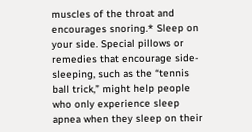muscles of the throat and encourages snoring.* Sleep on your side. Special pillows or remedies that encourage side-sleeping, such as the “tennis ball trick,” might help people who only experience sleep apnea when they sleep on their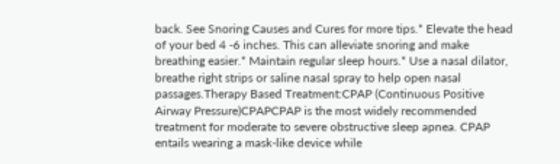back. See Snoring Causes and Cures for more tips.* Elevate the head of your bed 4 -6 inches. This can alleviate snoring and make breathing easier.* Maintain regular sleep hours.* Use a nasal dilator, breathe right strips or saline nasal spray to help open nasal passages.Therapy Based Treatment:CPAP (Continuous Positive Airway Pressure)CPAPCPAP is the most widely recommended treatment for moderate to severe obstructive sleep apnea. CPAP entails wearing a mask-like device while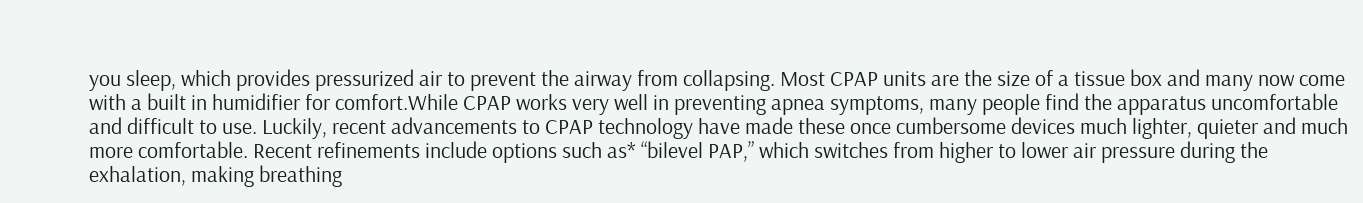you sleep, which provides pressurized air to prevent the airway from collapsing. Most CPAP units are the size of a tissue box and many now come with a built in humidifier for comfort.While CPAP works very well in preventing apnea symptoms, many people find the apparatus uncomfortable and difficult to use. Luckily, recent advancements to CPAP technology have made these once cumbersome devices much lighter, quieter and much more comfortable. Recent refinements include options such as* “bilevel PAP,” which switches from higher to lower air pressure during the exhalation, making breathing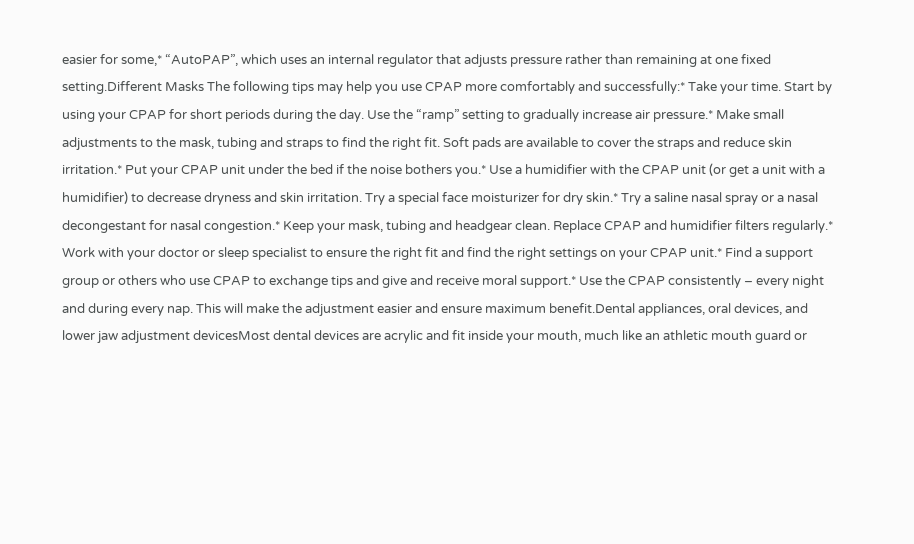easier for some,* “AutoPAP”, which uses an internal regulator that adjusts pressure rather than remaining at one fixed setting.Different Masks The following tips may help you use CPAP more comfortably and successfully:* Take your time. Start by using your CPAP for short periods during the day. Use the “ramp” setting to gradually increase air pressure.* Make small adjustments to the mask, tubing and straps to find the right fit. Soft pads are available to cover the straps and reduce skin irritation.* Put your CPAP unit under the bed if the noise bothers you.* Use a humidifier with the CPAP unit (or get a unit with a humidifier) to decrease dryness and skin irritation. Try a special face moisturizer for dry skin.* Try a saline nasal spray or a nasal decongestant for nasal congestion.* Keep your mask, tubing and headgear clean. Replace CPAP and humidifier filters regularly.* Work with your doctor or sleep specialist to ensure the right fit and find the right settings on your CPAP unit.* Find a support group or others who use CPAP to exchange tips and give and receive moral support.* Use the CPAP consistently – every night and during every nap. This will make the adjustment easier and ensure maximum benefit.Dental appliances, oral devices, and lower jaw adjustment devicesMost dental devices are acrylic and fit inside your mouth, much like an athletic mouth guard or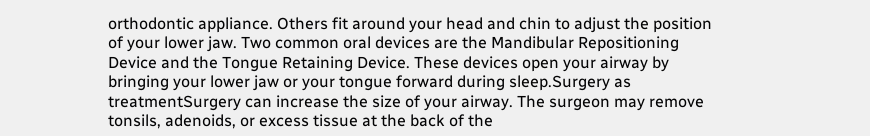orthodontic appliance. Others fit around your head and chin to adjust the position of your lower jaw. Two common oral devices are the Mandibular Repositioning Device and the Tongue Retaining Device. These devices open your airway by bringing your lower jaw or your tongue forward during sleep.Surgery as treatmentSurgery can increase the size of your airway. The surgeon may remove tonsils, adenoids, or excess tissue at the back of the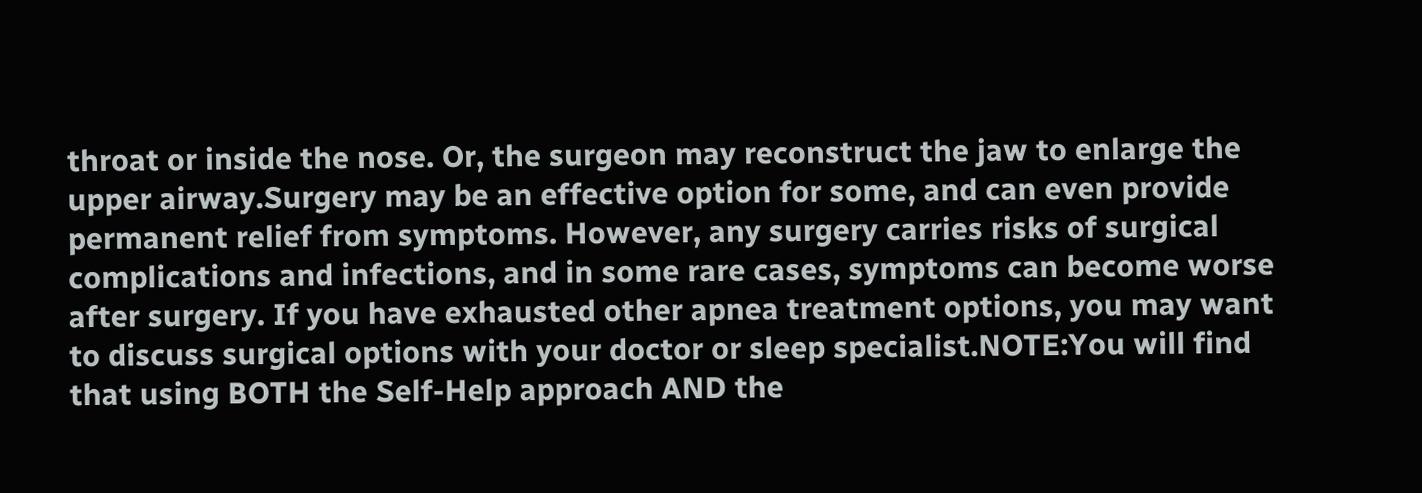throat or inside the nose. Or, the surgeon may reconstruct the jaw to enlarge the upper airway.Surgery may be an effective option for some, and can even provide permanent relief from symptoms. However, any surgery carries risks of surgical complications and infections, and in some rare cases, symptoms can become worse after surgery. If you have exhausted other apnea treatment options, you may want to discuss surgical options with your doctor or sleep specialist.NOTE:You will find that using BOTH the Self-Help approach AND the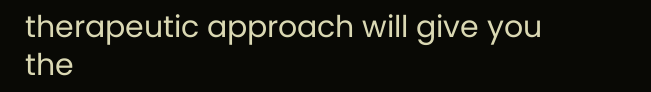therapeutic approach will give you the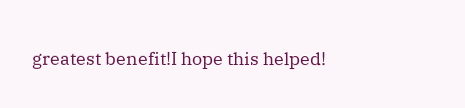greatest benefit!I hope this helped!